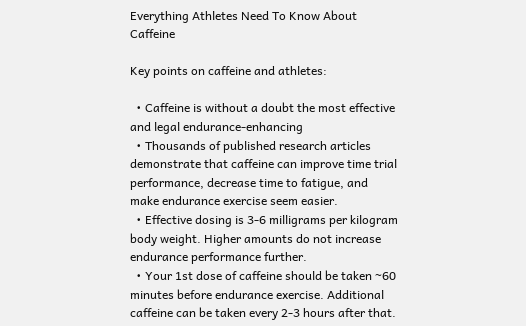Everything Athletes Need To Know About Caffeine

Key points on caffeine and athletes:

  • Caffeine is without a doubt the most effective and legal endurance-enhancing
  • Thousands of published research articles demonstrate that caffeine can improve time trial performance, decrease time to fatigue, and make endurance exercise seem easier.
  • Effective dosing is 3-6 milligrams per kilogram body weight. Higher amounts do not increase endurance performance further.
  • Your 1st dose of caffeine should be taken ~60 minutes before endurance exercise. Additional caffeine can be taken every 2-3 hours after that.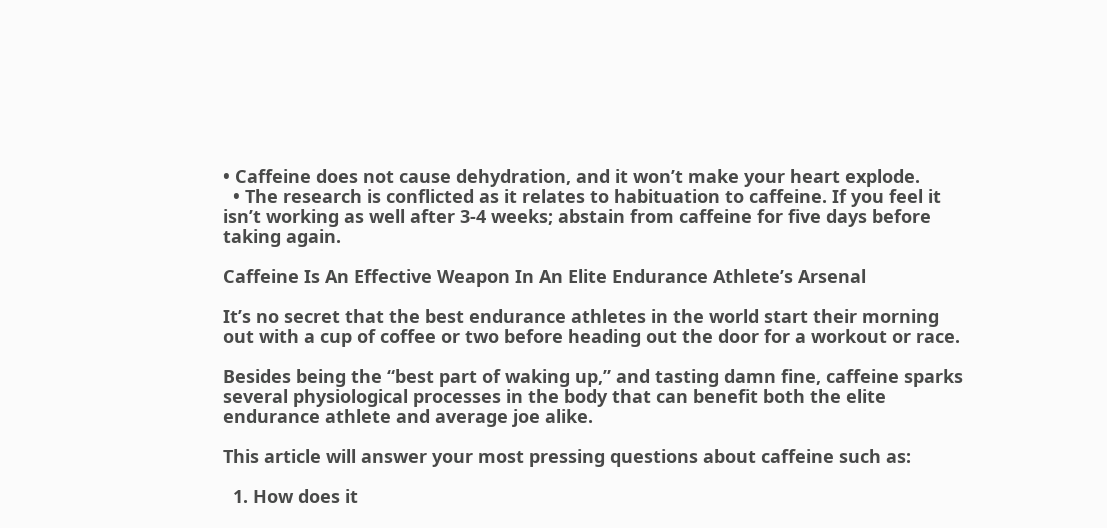• Caffeine does not cause dehydration, and it won’t make your heart explode.
  • The research is conflicted as it relates to habituation to caffeine. If you feel it isn’t working as well after 3-4 weeks; abstain from caffeine for five days before taking again.

Caffeine Is An Effective Weapon In An Elite Endurance Athlete’s Arsenal

It’s no secret that the best endurance athletes in the world start their morning out with a cup of coffee or two before heading out the door for a workout or race.

Besides being the “best part of waking up,” and tasting damn fine, caffeine sparks several physiological processes in the body that can benefit both the elite endurance athlete and average joe alike.

This article will answer your most pressing questions about caffeine such as:

  1. How does it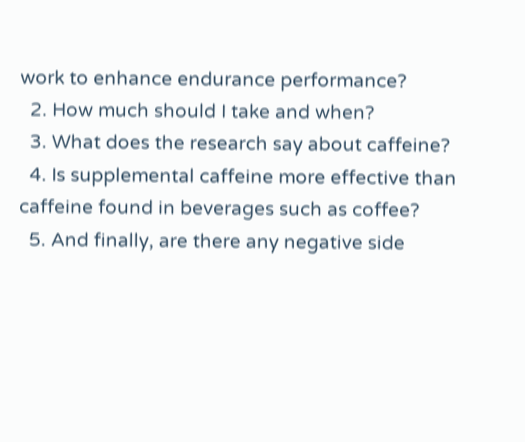work to enhance endurance performance?
  2. How much should I take and when?
  3. What does the research say about caffeine?
  4. Is supplemental caffeine more effective than caffeine found in beverages such as coffee?
  5. And finally, are there any negative side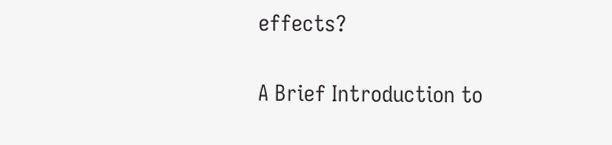effects?

A Brief Introduction to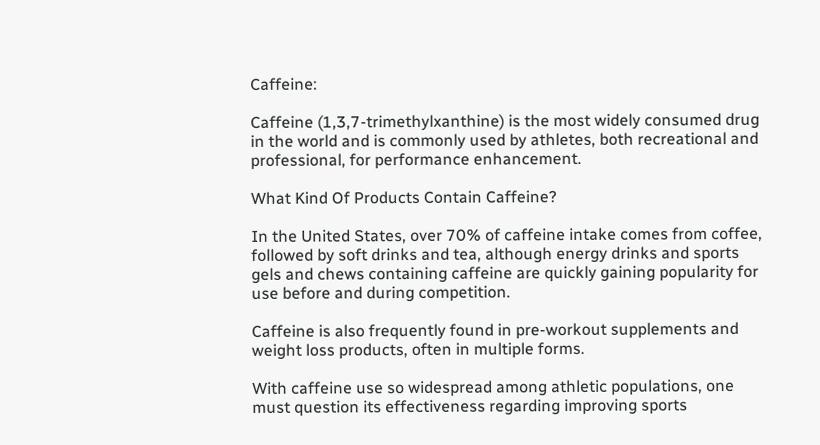Caffeine:

Caffeine (1,3,7-trimethylxanthine) is the most widely consumed drug in the world and is commonly used by athletes, both recreational and professional, for performance enhancement.

What Kind Of Products Contain Caffeine?

In the United States, over 70% of caffeine intake comes from coffee, followed by soft drinks and tea, although energy drinks and sports gels and chews containing caffeine are quickly gaining popularity for use before and during competition.

Caffeine is also frequently found in pre-workout supplements and weight loss products, often in multiple forms.

With caffeine use so widespread among athletic populations, one must question its effectiveness regarding improving sports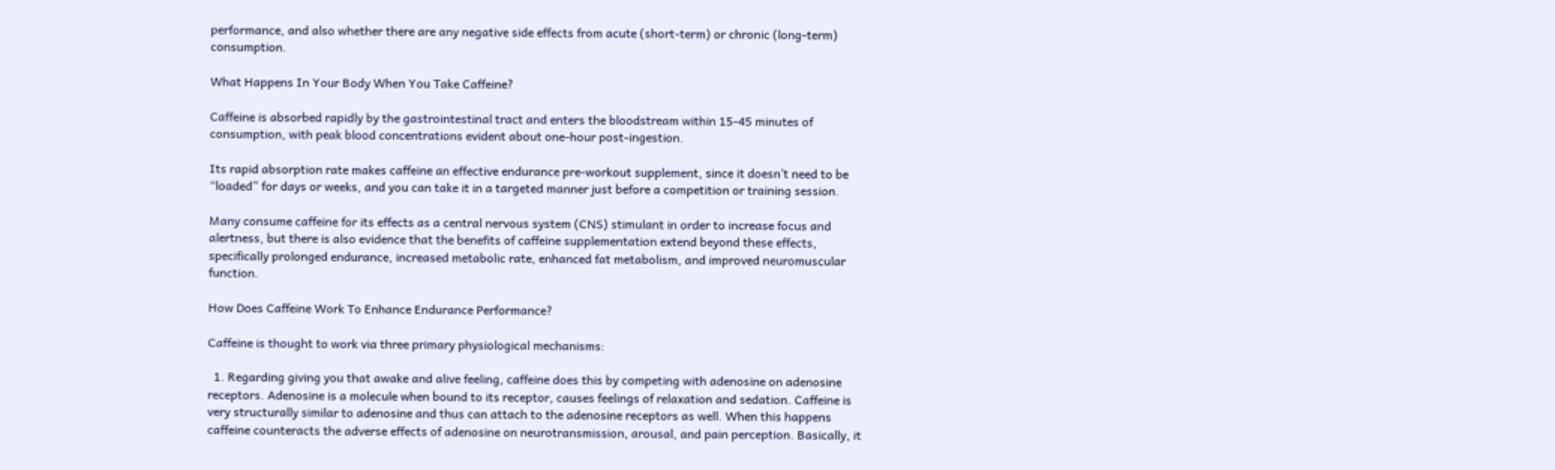performance, and also whether there are any negative side effects from acute (short-term) or chronic (long-term) consumption.

What Happens In Your Body When You Take Caffeine?

Caffeine is absorbed rapidly by the gastrointestinal tract and enters the bloodstream within 15-45 minutes of consumption, with peak blood concentrations evident about one-hour post-ingestion.

Its rapid absorption rate makes caffeine an effective endurance pre-workout supplement, since it doesn’t need to be “loaded” for days or weeks, and you can take it in a targeted manner just before a competition or training session.

Many consume caffeine for its effects as a central nervous system (CNS) stimulant in order to increase focus and alertness, but there is also evidence that the benefits of caffeine supplementation extend beyond these effects, specifically prolonged endurance, increased metabolic rate, enhanced fat metabolism, and improved neuromuscular function.

How Does Caffeine Work To Enhance Endurance Performance?

Caffeine is thought to work via three primary physiological mechanisms:

  1. Regarding giving you that awake and alive feeling, caffeine does this by competing with adenosine on adenosine receptors. Adenosine is a molecule when bound to its receptor, causes feelings of relaxation and sedation. Caffeine is very structurally similar to adenosine and thus can attach to the adenosine receptors as well. When this happens caffeine counteracts the adverse effects of adenosine on neurotransmission, arousal, and pain perception. Basically, it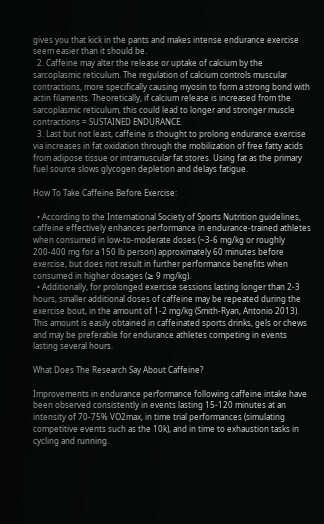gives you that kick in the pants and makes intense endurance exercise seem easier than it should be.
  2. Caffeine may alter the release or uptake of calcium by the sarcoplasmic reticulum. The regulation of calcium controls muscular contractions, more specifically causing myosin to form a strong bond with actin filaments. Theoretically, if calcium release is increased from the sarcoplasmic reticulum, this could lead to longer and stronger muscle contractions = SUSTAINED ENDURANCE.
  3. Last but not least, caffeine is thought to prolong endurance exercise via increases in fat oxidation through the mobilization of free fatty acids from adipose tissue or intramuscular fat stores. Using fat as the primary fuel source slows glycogen depletion and delays fatigue.

How To Take Caffeine Before Exercise:

  • According to the International Society of Sports Nutrition guidelines, caffeine effectively enhances performance in endurance-trained athletes when consumed in low-to-moderate doses (~3-6 mg/kg or roughly 200-400 mg for a 150 lb person) approximately 60 minutes before exercise, but does not result in further performance benefits when consumed in higher dosages (≥ 9 mg/kg).
  • Additionally, for prolonged exercise sessions lasting longer than 2-3 hours, smaller additional doses of caffeine may be repeated during the exercise bout, in the amount of 1-2 mg/kg (Smith-Ryan, Antonio 2013).  This amount is easily obtained in caffeinated sports drinks, gels or chews and may be preferable for endurance athletes competing in events lasting several hours.

What Does The Research Say About Caffeine?

Improvements in endurance performance following caffeine intake have been observed consistently in events lasting 15-120 minutes at an intensity of 70-75% VO2max, in time trial performances (simulating competitive events such as the 10k), and in time to exhaustion tasks in cycling and running.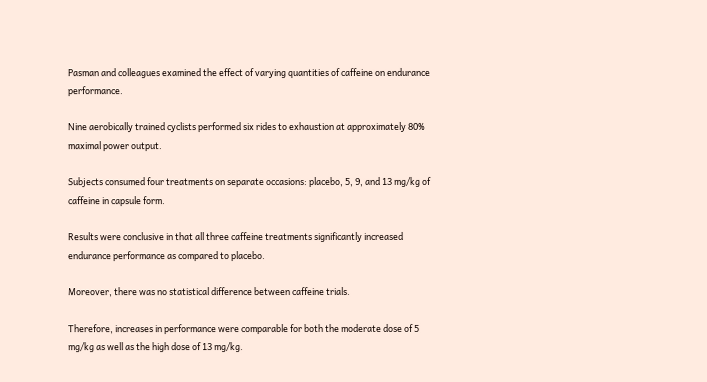Pasman and colleagues examined the effect of varying quantities of caffeine on endurance performance.

Nine aerobically trained cyclists performed six rides to exhaustion at approximately 80% maximal power output.

Subjects consumed four treatments on separate occasions: placebo, 5, 9, and 13 mg/kg of caffeine in capsule form.

Results were conclusive in that all three caffeine treatments significantly increased endurance performance as compared to placebo.

Moreover, there was no statistical difference between caffeine trials.

Therefore, increases in performance were comparable for both the moderate dose of 5 mg/kg as well as the high dose of 13 mg/kg.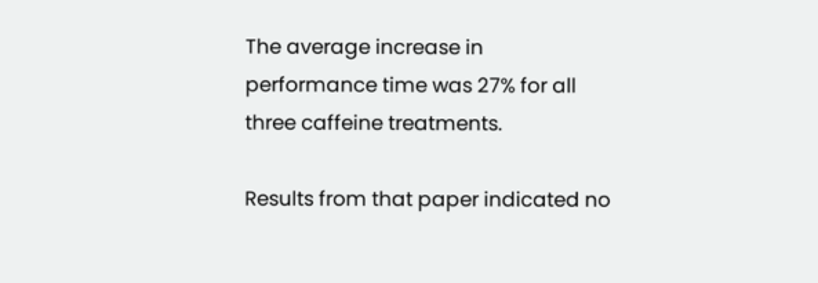The average increase in performance time was 27% for all three caffeine treatments.

Results from that paper indicated no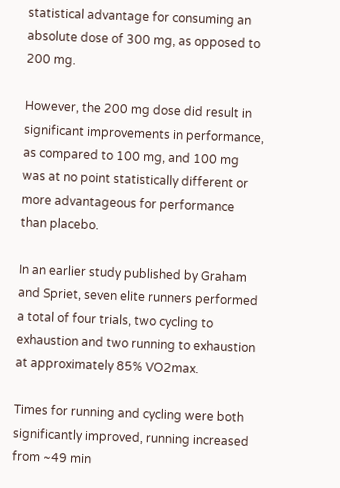statistical advantage for consuming an absolute dose of 300 mg, as opposed to 200 mg.

However, the 200 mg dose did result in significant improvements in performance, as compared to 100 mg, and 100 mg was at no point statistically different or more advantageous for performance than placebo.

In an earlier study published by Graham and Spriet, seven elite runners performed a total of four trials, two cycling to exhaustion and two running to exhaustion at approximately 85% VO2max.

Times for running and cycling were both significantly improved, running increased from ~49 min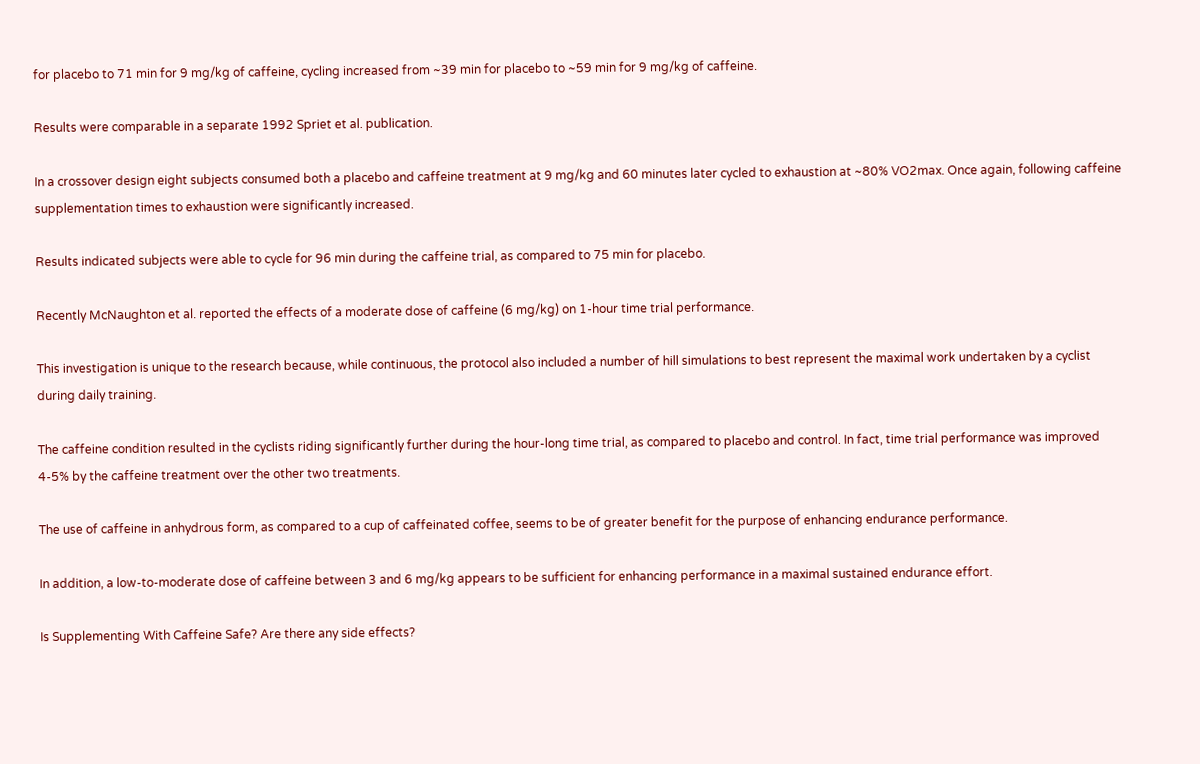for placebo to 71 min for 9 mg/kg of caffeine, cycling increased from ~39 min for placebo to ~59 min for 9 mg/kg of caffeine.

Results were comparable in a separate 1992 Spriet et al. publication.

In a crossover design eight subjects consumed both a placebo and caffeine treatment at 9 mg/kg and 60 minutes later cycled to exhaustion at ~80% VO2max. Once again, following caffeine supplementation times to exhaustion were significantly increased.

Results indicated subjects were able to cycle for 96 min during the caffeine trial, as compared to 75 min for placebo.

Recently McNaughton et al. reported the effects of a moderate dose of caffeine (6 mg/kg) on 1-hour time trial performance.

This investigation is unique to the research because, while continuous, the protocol also included a number of hill simulations to best represent the maximal work undertaken by a cyclist during daily training.

The caffeine condition resulted in the cyclists riding significantly further during the hour-long time trial, as compared to placebo and control. In fact, time trial performance was improved 4-5% by the caffeine treatment over the other two treatments.

The use of caffeine in anhydrous form, as compared to a cup of caffeinated coffee, seems to be of greater benefit for the purpose of enhancing endurance performance.

In addition, a low-to-moderate dose of caffeine between 3 and 6 mg/kg appears to be sufficient for enhancing performance in a maximal sustained endurance effort.

Is Supplementing With Caffeine Safe? Are there any side effects?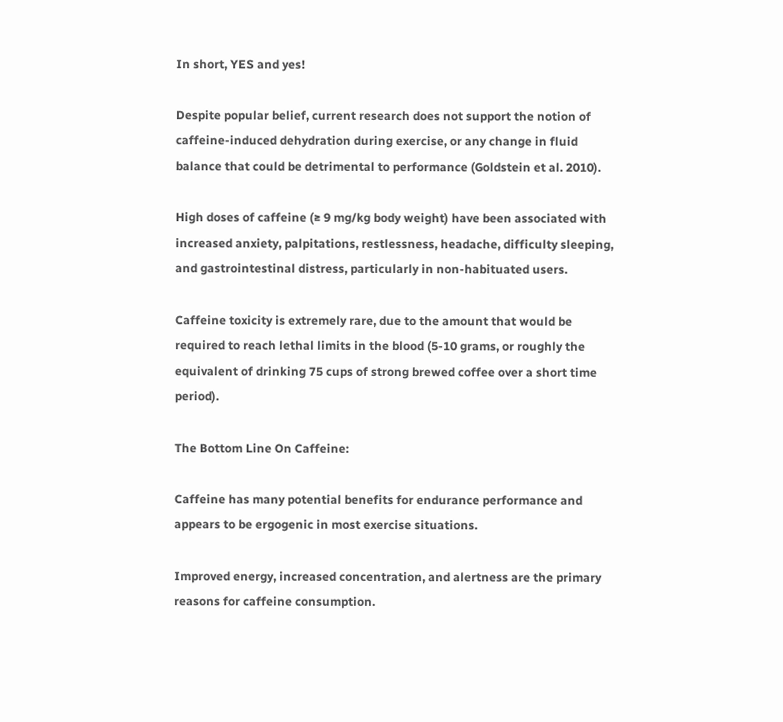In short, YES and yes!

Despite popular belief, current research does not support the notion of caffeine-induced dehydration during exercise, or any change in fluid balance that could be detrimental to performance (Goldstein et al. 2010).

High doses of caffeine (≥ 9 mg/kg body weight) have been associated with increased anxiety, palpitations, restlessness, headache, difficulty sleeping, and gastrointestinal distress, particularly in non-habituated users.

Caffeine toxicity is extremely rare, due to the amount that would be required to reach lethal limits in the blood (5-10 grams, or roughly the equivalent of drinking 75 cups of strong brewed coffee over a short time period).

The Bottom Line On Caffeine:

Caffeine has many potential benefits for endurance performance and appears to be ergogenic in most exercise situations.

Improved energy, increased concentration, and alertness are the primary reasons for caffeine consumption.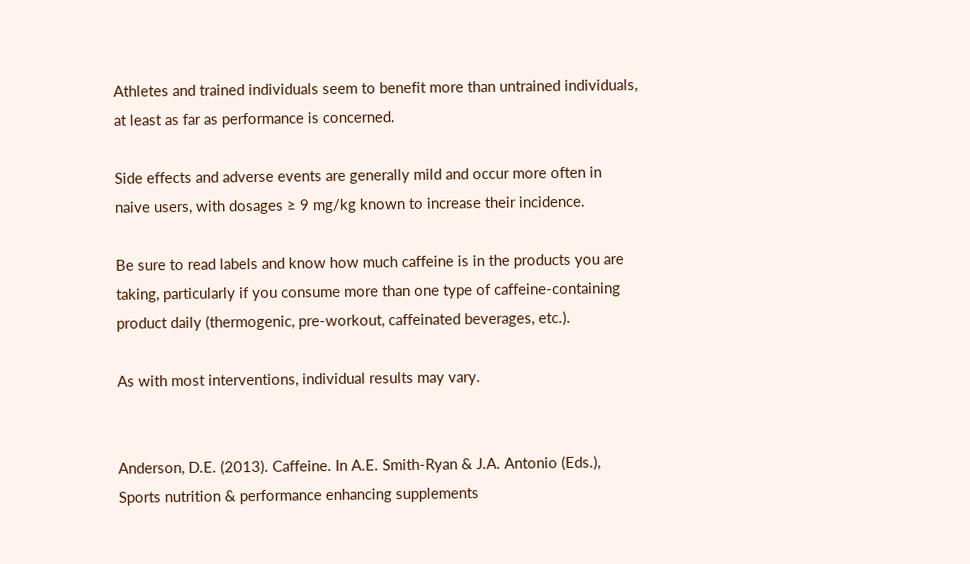Athletes and trained individuals seem to benefit more than untrained individuals, at least as far as performance is concerned.

Side effects and adverse events are generally mild and occur more often in naive users, with dosages ≥ 9 mg/kg known to increase their incidence.

Be sure to read labels and know how much caffeine is in the products you are taking, particularly if you consume more than one type of caffeine-containing product daily (thermogenic, pre-workout, caffeinated beverages, etc.).

As with most interventions, individual results may vary.


Anderson, D.E. (2013). Caffeine. In A.E. Smith-Ryan & J.A. Antonio (Eds.), Sports nutrition & performance enhancing supplements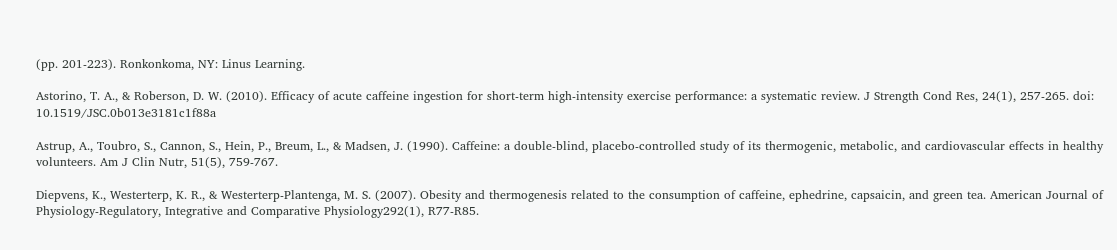(pp. 201-223). Ronkonkoma, NY: Linus Learning.

Astorino, T. A., & Roberson, D. W. (2010). Efficacy of acute caffeine ingestion for short-term high-intensity exercise performance: a systematic review. J Strength Cond Res, 24(1), 257-265. doi: 10.1519/JSC.0b013e3181c1f88a

Astrup, A., Toubro, S., Cannon, S., Hein, P., Breum, L., & Madsen, J. (1990). Caffeine: a double-blind, placebo-controlled study of its thermogenic, metabolic, and cardiovascular effects in healthy volunteers. Am J Clin Nutr, 51(5), 759-767.

Diepvens, K., Westerterp, K. R., & Westerterp-Plantenga, M. S. (2007). Obesity and thermogenesis related to the consumption of caffeine, ephedrine, capsaicin, and green tea. American Journal of Physiology-Regulatory, Integrative and Comparative Physiology292(1), R77-R85.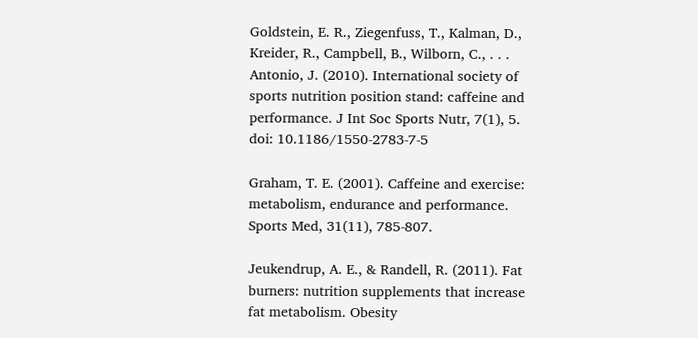Goldstein, E. R., Ziegenfuss, T., Kalman, D., Kreider, R., Campbell, B., Wilborn, C., . . . Antonio, J. (2010). International society of sports nutrition position stand: caffeine and performance. J Int Soc Sports Nutr, 7(1), 5. doi: 10.1186/1550-2783-7-5

Graham, T. E. (2001). Caffeine and exercise: metabolism, endurance and performance. Sports Med, 31(11), 785-807.

Jeukendrup, A. E., & Randell, R. (2011). Fat burners: nutrition supplements that increase fat metabolism. Obesity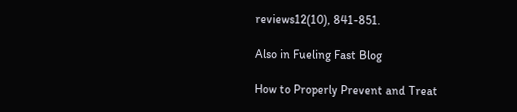reviews12(10), 841-851.

Also in Fueling Fast Blog

How to Properly Prevent and Treat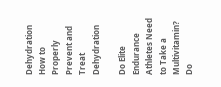Dehydration
How to Properly Prevent and Treat Dehydration

Do Elite Endurance Athletes Need to Take a Multivitamin?
Do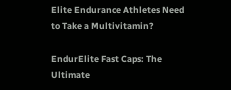Elite Endurance Athletes Need to Take a Multivitamin?

EndurElite Fast Caps: The Ultimate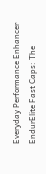Everyday Performance Enhancer
EndurElite Fast Caps: The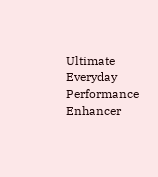Ultimate Everyday Performance Enhancer